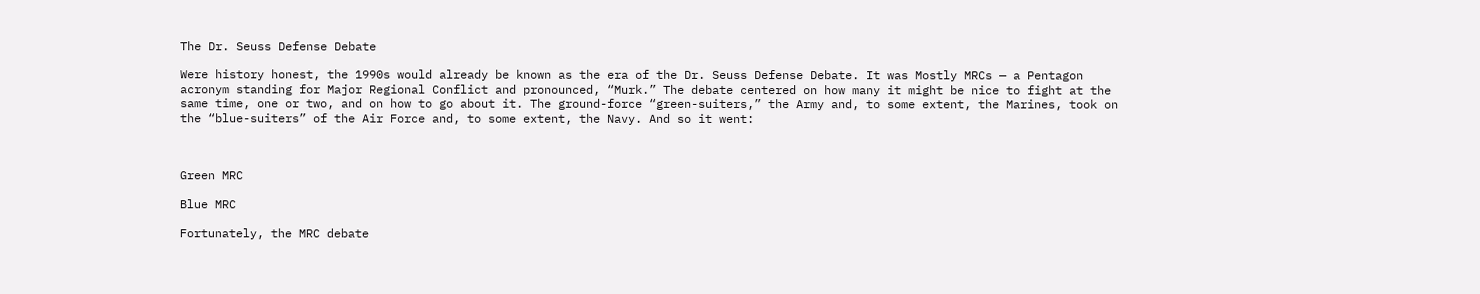The Dr. Seuss Defense Debate

Were history honest, the 1990s would already be known as the era of the Dr. Seuss Defense Debate. It was Mostly MRCs — a Pentagon acronym standing for Major Regional Conflict and pronounced, “Murk.” The debate centered on how many it might be nice to fight at the same time, one or two, and on how to go about it. The ground-force “green-suiters,” the Army and, to some extent, the Marines, took on the “blue-suiters” of the Air Force and, to some extent, the Navy. And so it went:



Green MRC

Blue MRC

Fortunately, the MRC debate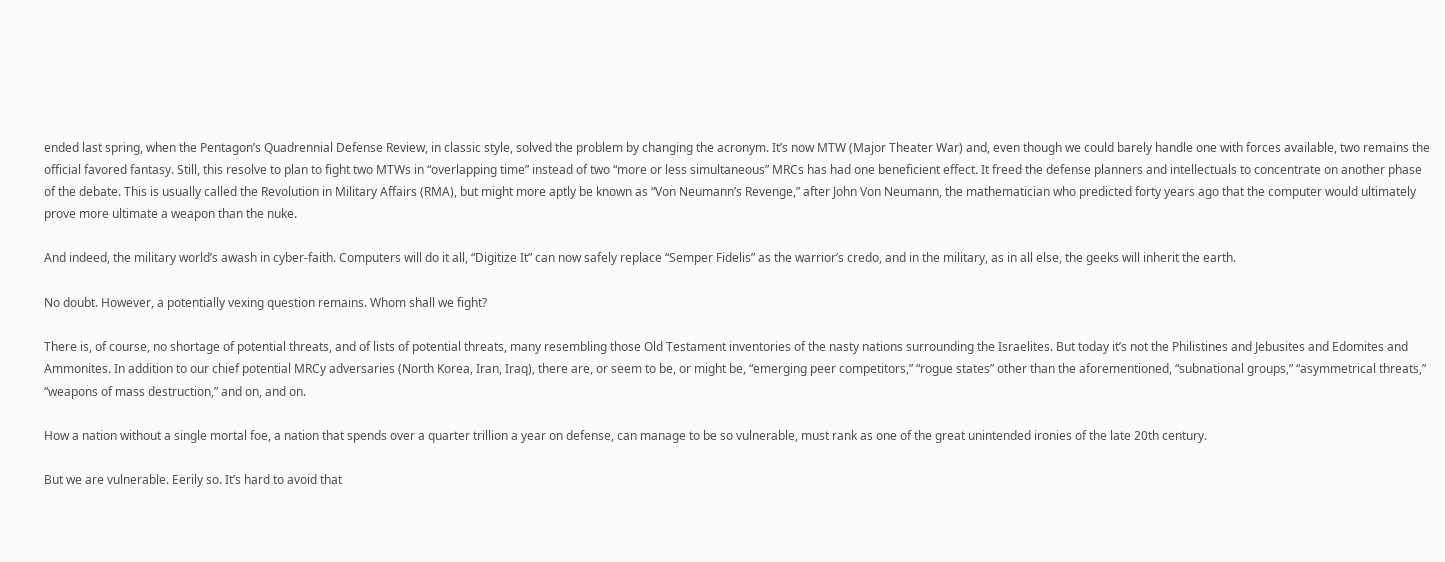ended last spring, when the Pentagon’s Quadrennial Defense Review, in classic style, solved the problem by changing the acronym. It’s now MTW (Major Theater War) and, even though we could barely handle one with forces available, two remains the official favored fantasy. Still, this resolve to plan to fight two MTWs in “overlapping time” instead of two “more or less simultaneous” MRCs has had one beneficient effect. It freed the defense planners and intellectuals to concentrate on another phase of the debate. This is usually called the Revolution in Military Affairs (RMA), but might more aptly be known as “Von Neumann’s Revenge,” after John Von Neumann, the mathematician who predicted forty years ago that the computer would ultimately prove more ultimate a weapon than the nuke.

And indeed, the military world’s awash in cyber-faith. Computers will do it all, “Digitize It” can now safely replace “Semper Fidelis” as the warrior’s credo, and in the military, as in all else, the geeks will inherit the earth.

No doubt. However, a potentially vexing question remains. Whom shall we fight?

There is, of course, no shortage of potential threats, and of lists of potential threats, many resembling those Old Testament inventories of the nasty nations surrounding the Israelites. But today it’s not the Philistines and Jebusites and Edomites and Ammonites. In addition to our chief potential MRCy adversaries (North Korea, Iran, Iraq), there are, or seem to be, or might be, “emerging peer competitors,” “rogue states” other than the aforementioned, “subnational groups,” “asymmetrical threats,” “weapons of mass destruction,” and on, and on.

How a nation without a single mortal foe, a nation that spends over a quarter trillion a year on defense, can manage to be so vulnerable, must rank as one of the great unintended ironies of the late 20th century.

But we are vulnerable. Eerily so. It’s hard to avoid that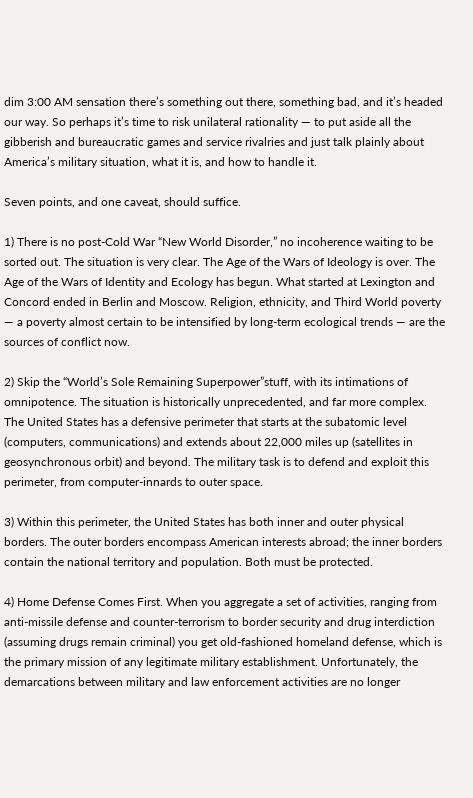dim 3:00 AM sensation there’s something out there, something bad, and it’s headed our way. So perhaps it’s time to risk unilateral rationality — to put aside all the gibberish and bureaucratic games and service rivalries and just talk plainly about America’s military situation, what it is, and how to handle it.

Seven points, and one caveat, should suffice.

1) There is no post-Cold War “New World Disorder,” no incoherence waiting to be sorted out. The situation is very clear. The Age of the Wars of Ideology is over. The Age of the Wars of Identity and Ecology has begun. What started at Lexington and Concord ended in Berlin and Moscow. Religion, ethnicity, and Third World poverty — a poverty almost certain to be intensified by long-term ecological trends — are the sources of conflict now.

2) Skip the “World’s Sole Remaining Superpower”stuff, with its intimations of omnipotence. The situation is historically unprecedented, and far more complex. The United States has a defensive perimeter that starts at the subatomic level (computers, communications) and extends about 22,000 miles up (satellites in geosynchronous orbit) and beyond. The military task is to defend and exploit this perimeter, from computer-innards to outer space.

3) Within this perimeter, the United States has both inner and outer physical borders. The outer borders encompass American interests abroad; the inner borders contain the national territory and population. Both must be protected.

4) Home Defense Comes First. When you aggregate a set of activities, ranging from anti-missile defense and counter-terrorism to border security and drug interdiction (assuming drugs remain criminal) you get old-fashioned homeland defense, which is the primary mission of any legitimate military establishment. Unfortunately, the demarcations between military and law enforcement activities are no longer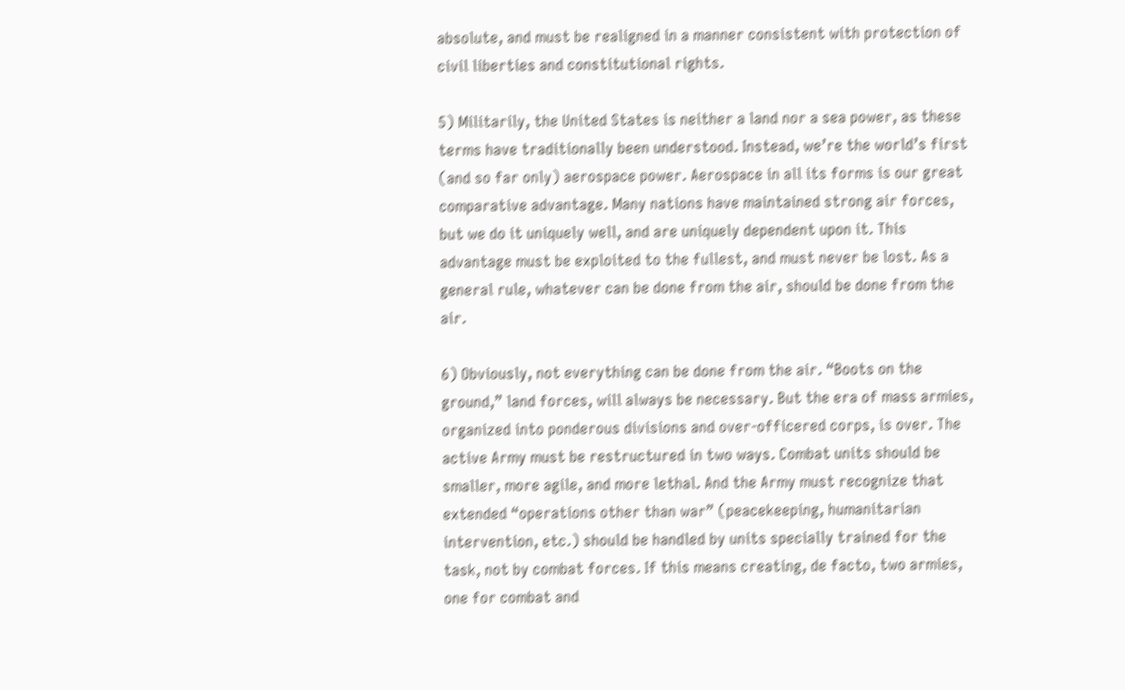absolute, and must be realigned in a manner consistent with protection of civil liberties and constitutional rights.

5) Militarily, the United States is neither a land nor a sea power, as these terms have traditionally been understood. Instead, we’re the world’s first (and so far only) aerospace power. Aerospace in all its forms is our great comparative advantage. Many nations have maintained strong air forces, but we do it uniquely well, and are uniquely dependent upon it. This advantage must be exploited to the fullest, and must never be lost. As a general rule, whatever can be done from the air, should be done from the air.

6) Obviously, not everything can be done from the air. “Boots on the ground,” land forces, will always be necessary. But the era of mass armies, organized into ponderous divisions and over-officered corps, is over. The active Army must be restructured in two ways. Combat units should be smaller, more agile, and more lethal. And the Army must recognize that extended “operations other than war” (peacekeeping, humanitarian intervention, etc.) should be handled by units specially trained for the task, not by combat forces. If this means creating, de facto, two armies, one for combat and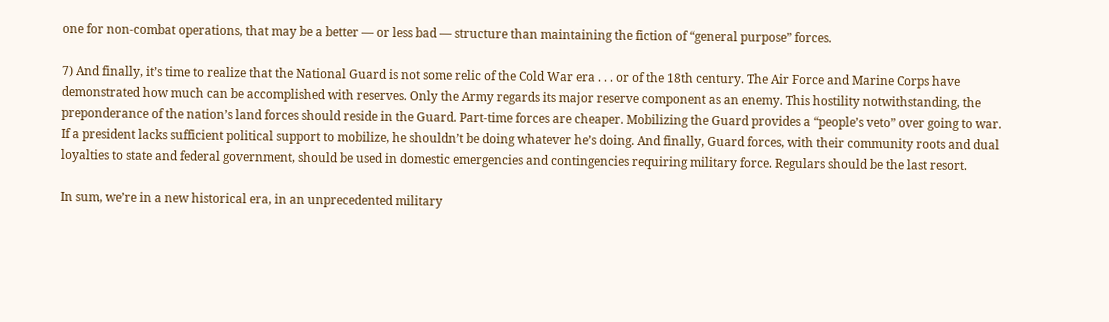one for non-combat operations, that may be a better — or less bad — structure than maintaining the fiction of “general purpose” forces.

7) And finally, it’s time to realize that the National Guard is not some relic of the Cold War era . . . or of the 18th century. The Air Force and Marine Corps have demonstrated how much can be accomplished with reserves. Only the Army regards its major reserve component as an enemy. This hostility notwithstanding, the preponderance of the nation’s land forces should reside in the Guard. Part-time forces are cheaper. Mobilizing the Guard provides a “people’s veto” over going to war. If a president lacks sufficient political support to mobilize, he shouldn’t be doing whatever he’s doing. And finally, Guard forces, with their community roots and dual loyalties to state and federal government, should be used in domestic emergencies and contingencies requiring military force. Regulars should be the last resort.

In sum, we’re in a new historical era, in an unprecedented military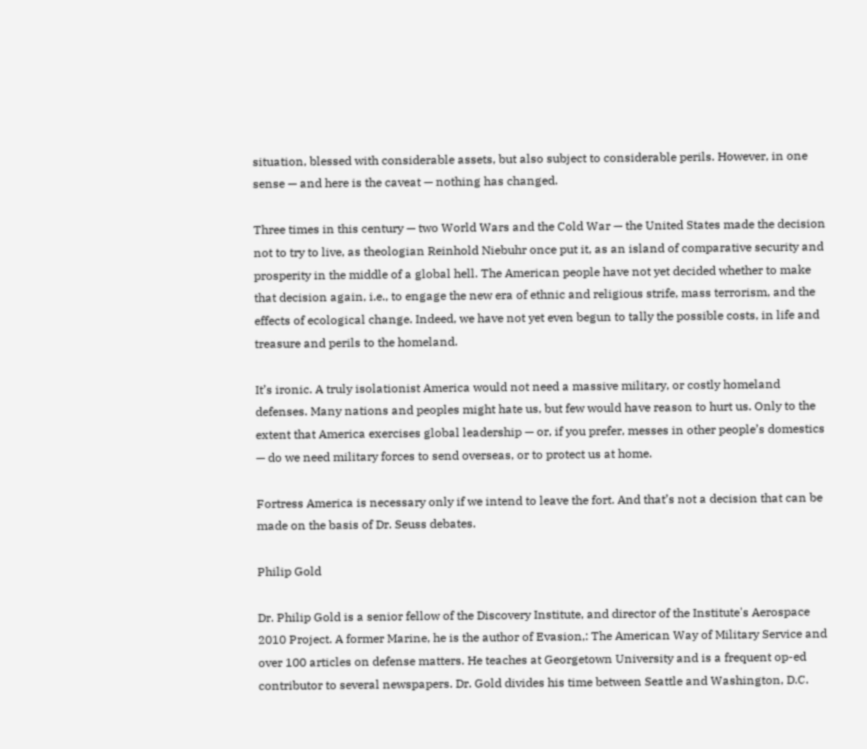situation, blessed with considerable assets, but also subject to considerable perils. However, in one sense — and here is the caveat — nothing has changed.

Three times in this century — two World Wars and the Cold War — the United States made the decision not to try to live, as theologian Reinhold Niebuhr once put it, as an island of comparative security and prosperity in the middle of a global hell. The American people have not yet decided whether to make that decision again, i.e., to engage the new era of ethnic and religious strife, mass terrorism, and the effects of ecological change. Indeed, we have not yet even begun to tally the possible costs, in life and treasure and perils to the homeland.

It’s ironic. A truly isolationist America would not need a massive military, or costly homeland defenses. Many nations and peoples might hate us, but few would have reason to hurt us. Only to the extent that America exercises global leadership — or, if you prefer, messes in other people’s domestics — do we need military forces to send overseas, or to protect us at home.

Fortress America is necessary only if we intend to leave the fort. And that’s not a decision that can be made on the basis of Dr. Seuss debates.

Philip Gold

Dr. Philip Gold is a senior fellow of the Discovery Institute, and director of the Institute's Aerospace 2010 Project. A former Marine, he is the author of Evasion,: The American Way of Military Service and over 100 articles on defense matters. He teaches at Georgetown University and is a frequent op-ed contributor to several newspapers. Dr. Gold divides his time between Seattle and Washington, D.C.